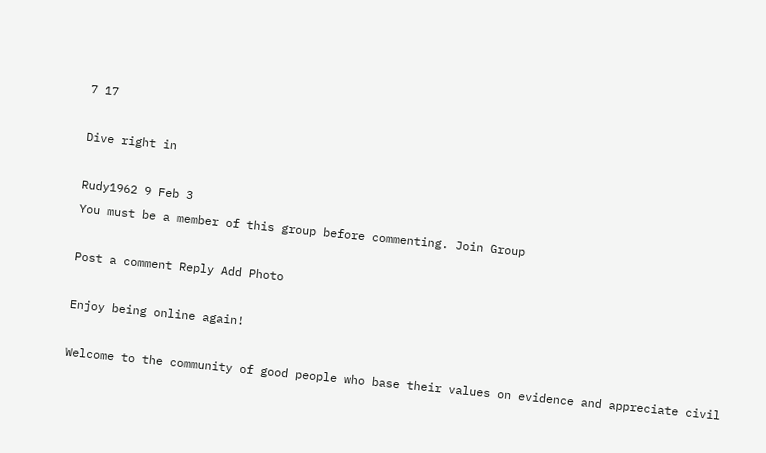7 17

Dive right in

Rudy1962 9 Feb 3
You must be a member of this group before commenting. Join Group

Post a comment Reply Add Photo

Enjoy being online again!

Welcome to the community of good people who base their values on evidence and appreciate civil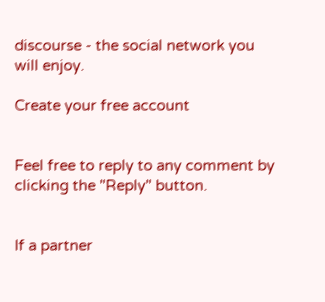discourse - the social network you will enjoy.

Create your free account


Feel free to reply to any comment by clicking the "Reply" button.


If a partner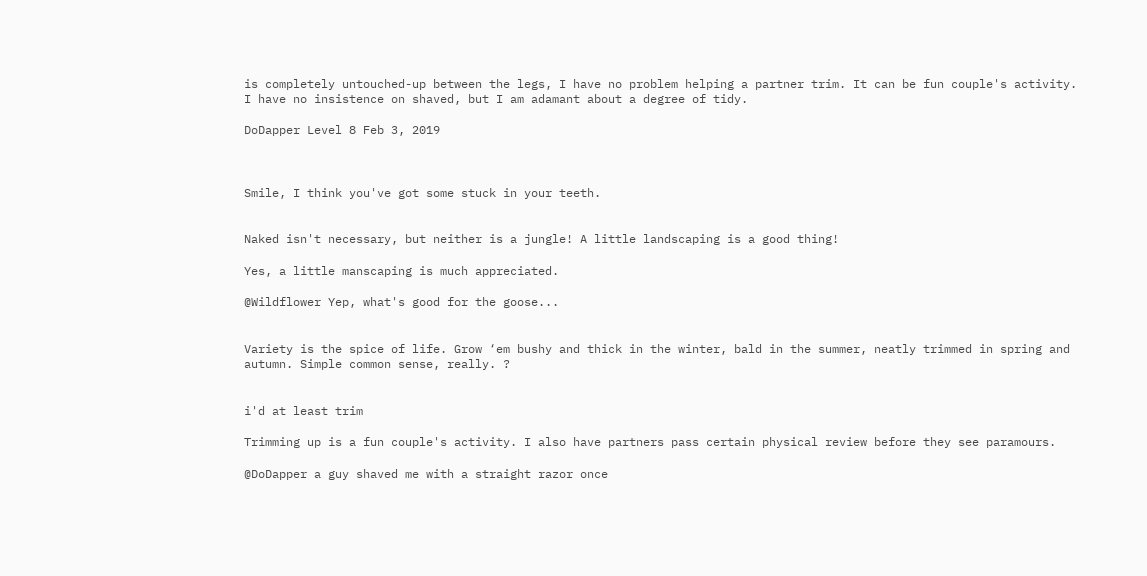is completely untouched-up between the legs, I have no problem helping a partner trim. It can be fun couple's activity. I have no insistence on shaved, but I am adamant about a degree of tidy.

DoDapper Level 8 Feb 3, 2019



Smile, I think you've got some stuck in your teeth.


Naked isn't necessary, but neither is a jungle! A little landscaping is a good thing!

Yes, a little manscaping is much appreciated.

@Wildflower Yep, what's good for the goose...


Variety is the spice of life. Grow ‘em bushy and thick in the winter, bald in the summer, neatly trimmed in spring and autumn. Simple common sense, really. ?


i'd at least trim

Trimming up is a fun couple's activity. I also have partners pass certain physical review before they see paramours.

@DoDapper a guy shaved me with a straight razor once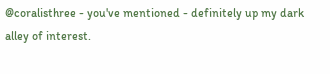@coralisthree - you've mentioned - definitely up my dark alley of interest.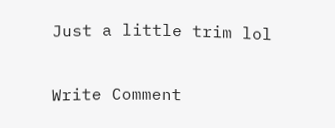Just a little trim lol

Write Comment